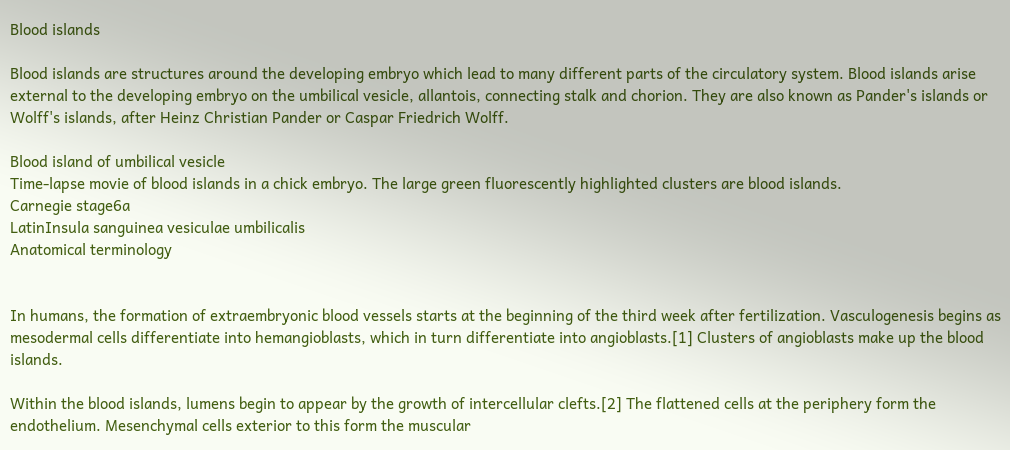Blood islands

Blood islands are structures around the developing embryo which lead to many different parts of the circulatory system. Blood islands arise external to the developing embryo on the umbilical vesicle, allantois, connecting stalk and chorion. They are also known as Pander's islands or Wolff's islands, after Heinz Christian Pander or Caspar Friedrich Wolff.

Blood island of umbilical vesicle
Time-lapse movie of blood islands in a chick embryo. The large green fluorescently highlighted clusters are blood islands.
Carnegie stage6a
LatinInsula sanguinea vesiculae umbilicalis
Anatomical terminology


In humans, the formation of extraembryonic blood vessels starts at the beginning of the third week after fertilization. Vasculogenesis begins as mesodermal cells differentiate into hemangioblasts, which in turn differentiate into angioblasts.[1] Clusters of angioblasts make up the blood islands.

Within the blood islands, lumens begin to appear by the growth of intercellular clefts.[2] The flattened cells at the periphery form the endothelium. Mesenchymal cells exterior to this form the muscular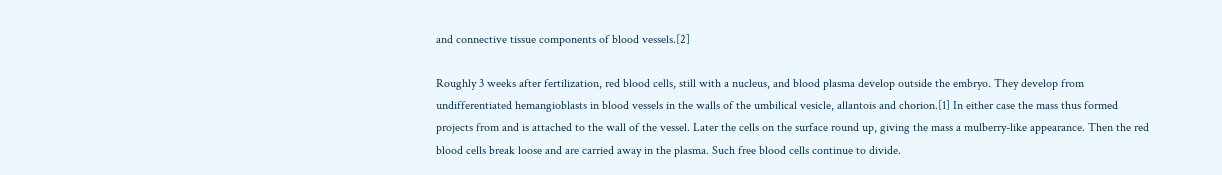and connective tissue components of blood vessels.[2]

Roughly 3 weeks after fertilization, red blood cells, still with a nucleus, and blood plasma develop outside the embryo. They develop from undifferentiated hemangioblasts in blood vessels in the walls of the umbilical vesicle, allantois and chorion.[1] In either case the mass thus formed projects from and is attached to the wall of the vessel. Later the cells on the surface round up, giving the mass a mulberry-like appearance. Then the red blood cells break loose and are carried away in the plasma. Such free blood cells continue to divide.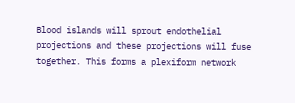Blood islands will sprout endothelial projections and these projections will fuse together. This forms a plexiform network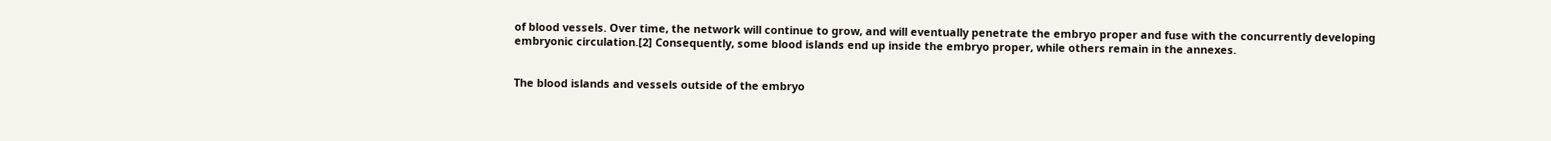of blood vessels. Over time, the network will continue to grow, and will eventually penetrate the embryo proper and fuse with the concurrently developing embryonic circulation.[2] Consequently, some blood islands end up inside the embryo proper, while others remain in the annexes.


The blood islands and vessels outside of the embryo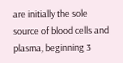are initially the sole source of blood cells and plasma, beginning 3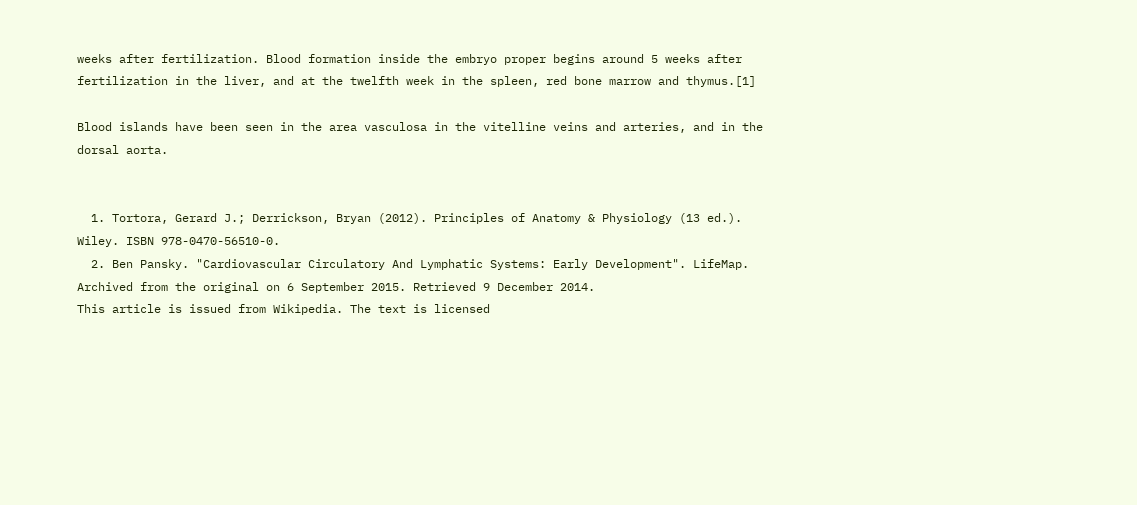weeks after fertilization. Blood formation inside the embryo proper begins around 5 weeks after fertilization in the liver, and at the twelfth week in the spleen, red bone marrow and thymus.[1]

Blood islands have been seen in the area vasculosa in the vitelline veins and arteries, and in the dorsal aorta.


  1. Tortora, Gerard J.; Derrickson, Bryan (2012). Principles of Anatomy & Physiology (13 ed.). Wiley. ISBN 978-0470-56510-0.
  2. Ben Pansky. "Cardiovascular Circulatory And Lymphatic Systems: Early Development". LifeMap. Archived from the original on 6 September 2015. Retrieved 9 December 2014.
This article is issued from Wikipedia. The text is licensed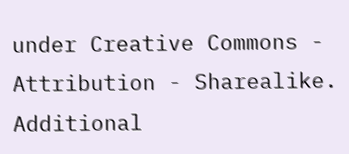under Creative Commons - Attribution - Sharealike. Additional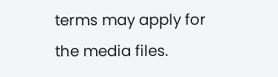terms may apply for the media files.